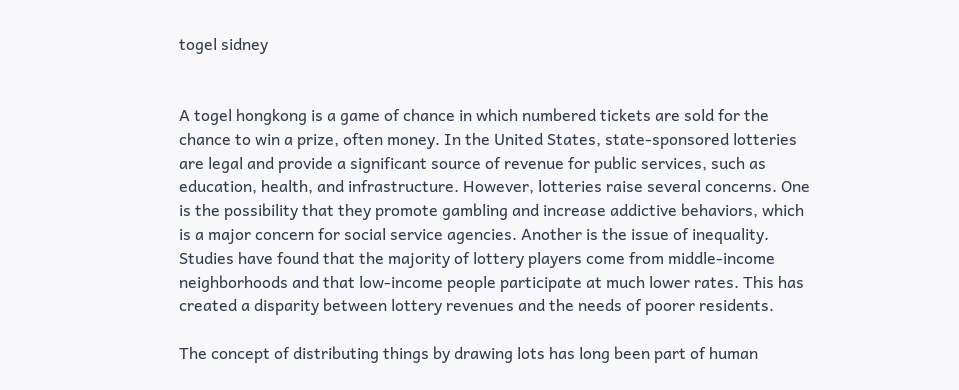togel sidney


A togel hongkong is a game of chance in which numbered tickets are sold for the chance to win a prize, often money. In the United States, state-sponsored lotteries are legal and provide a significant source of revenue for public services, such as education, health, and infrastructure. However, lotteries raise several concerns. One is the possibility that they promote gambling and increase addictive behaviors, which is a major concern for social service agencies. Another is the issue of inequality. Studies have found that the majority of lottery players come from middle-income neighborhoods and that low-income people participate at much lower rates. This has created a disparity between lottery revenues and the needs of poorer residents.

The concept of distributing things by drawing lots has long been part of human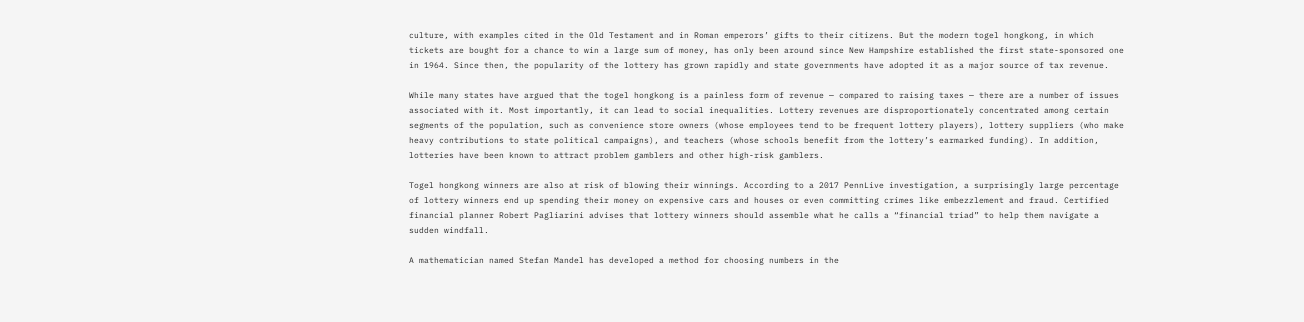culture, with examples cited in the Old Testament and in Roman emperors’ gifts to their citizens. But the modern togel hongkong, in which tickets are bought for a chance to win a large sum of money, has only been around since New Hampshire established the first state-sponsored one in 1964. Since then, the popularity of the lottery has grown rapidly and state governments have adopted it as a major source of tax revenue.

While many states have argued that the togel hongkong is a painless form of revenue — compared to raising taxes — there are a number of issues associated with it. Most importantly, it can lead to social inequalities. Lottery revenues are disproportionately concentrated among certain segments of the population, such as convenience store owners (whose employees tend to be frequent lottery players), lottery suppliers (who make heavy contributions to state political campaigns), and teachers (whose schools benefit from the lottery’s earmarked funding). In addition, lotteries have been known to attract problem gamblers and other high-risk gamblers.

Togel hongkong winners are also at risk of blowing their winnings. According to a 2017 PennLive investigation, a surprisingly large percentage of lottery winners end up spending their money on expensive cars and houses or even committing crimes like embezzlement and fraud. Certified financial planner Robert Pagliarini advises that lottery winners should assemble what he calls a “financial triad” to help them navigate a sudden windfall.

A mathematician named Stefan Mandel has developed a method for choosing numbers in the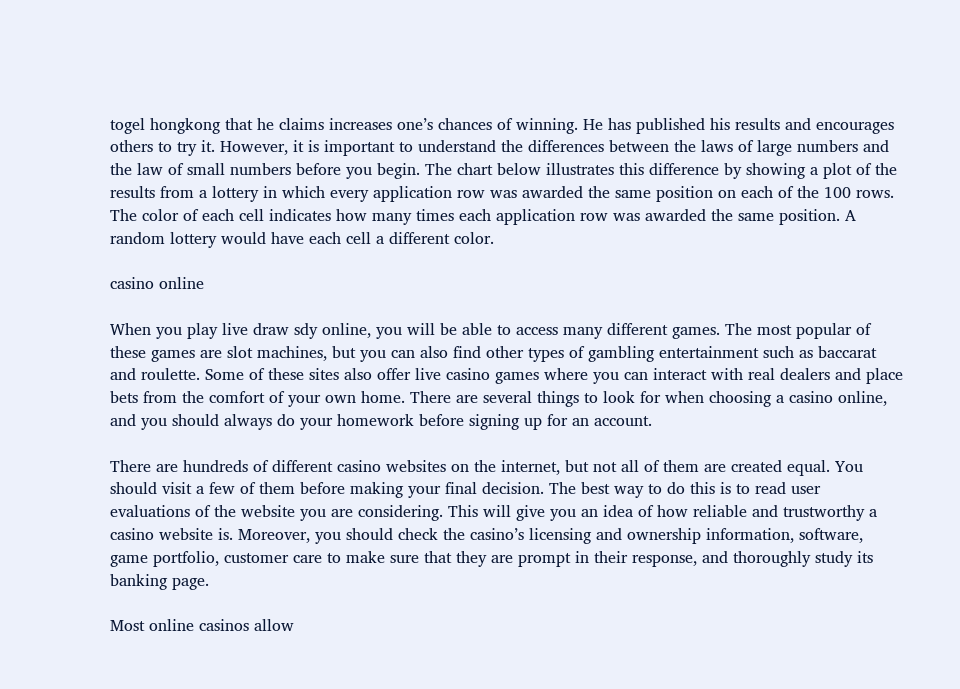togel hongkong that he claims increases one’s chances of winning. He has published his results and encourages others to try it. However, it is important to understand the differences between the laws of large numbers and the law of small numbers before you begin. The chart below illustrates this difference by showing a plot of the results from a lottery in which every application row was awarded the same position on each of the 100 rows. The color of each cell indicates how many times each application row was awarded the same position. A random lottery would have each cell a different color.

casino online

When you play live draw sdy online, you will be able to access many different games. The most popular of these games are slot machines, but you can also find other types of gambling entertainment such as baccarat and roulette. Some of these sites also offer live casino games where you can interact with real dealers and place bets from the comfort of your own home. There are several things to look for when choosing a casino online, and you should always do your homework before signing up for an account.

There are hundreds of different casino websites on the internet, but not all of them are created equal. You should visit a few of them before making your final decision. The best way to do this is to read user evaluations of the website you are considering. This will give you an idea of how reliable and trustworthy a casino website is. Moreover, you should check the casino’s licensing and ownership information, software, game portfolio, customer care to make sure that they are prompt in their response, and thoroughly study its banking page.

Most online casinos allow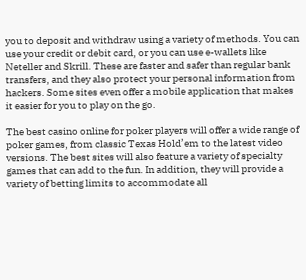you to deposit and withdraw using a variety of methods. You can use your credit or debit card, or you can use e-wallets like Neteller and Skrill. These are faster and safer than regular bank transfers, and they also protect your personal information from hackers. Some sites even offer a mobile application that makes it easier for you to play on the go.

The best casino online for poker players will offer a wide range of poker games, from classic Texas Hold’em to the latest video versions. The best sites will also feature a variety of specialty games that can add to the fun. In addition, they will provide a variety of betting limits to accommodate all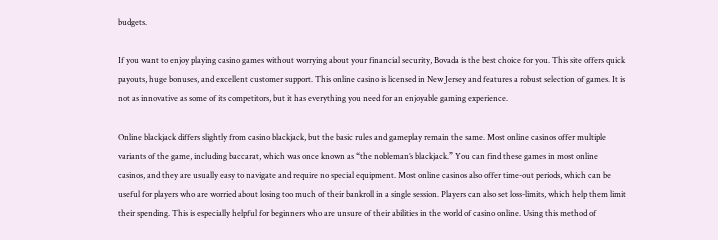budgets.

If you want to enjoy playing casino games without worrying about your financial security, Bovada is the best choice for you. This site offers quick payouts, huge bonuses, and excellent customer support. This online casino is licensed in New Jersey and features a robust selection of games. It is not as innovative as some of its competitors, but it has everything you need for an enjoyable gaming experience.

Online blackjack differs slightly from casino blackjack, but the basic rules and gameplay remain the same. Most online casinos offer multiple variants of the game, including baccarat, which was once known as “the nobleman’s blackjack.” You can find these games in most online casinos, and they are usually easy to navigate and require no special equipment. Most online casinos also offer time-out periods, which can be useful for players who are worried about losing too much of their bankroll in a single session. Players can also set loss-limits, which help them limit their spending. This is especially helpful for beginners who are unsure of their abilities in the world of casino online. Using this method of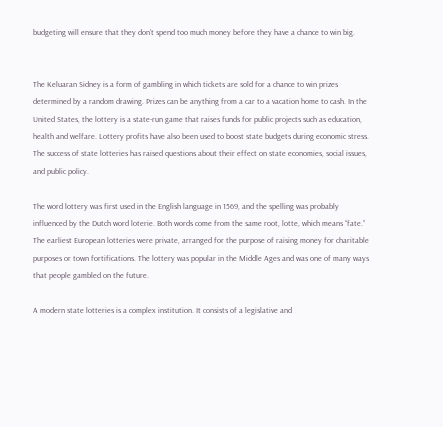budgeting will ensure that they don’t spend too much money before they have a chance to win big.


The Keluaran Sidney is a form of gambling in which tickets are sold for a chance to win prizes determined by a random drawing. Prizes can be anything from a car to a vacation home to cash. In the United States, the lottery is a state-run game that raises funds for public projects such as education, health and welfare. Lottery profits have also been used to boost state budgets during economic stress. The success of state lotteries has raised questions about their effect on state economies, social issues, and public policy.

The word lottery was first used in the English language in 1569, and the spelling was probably influenced by the Dutch word loterie. Both words come from the same root, lotte, which means “fate.” The earliest European lotteries were private, arranged for the purpose of raising money for charitable purposes or town fortifications. The lottery was popular in the Middle Ages and was one of many ways that people gambled on the future.

A modern state lotteries is a complex institution. It consists of a legislative and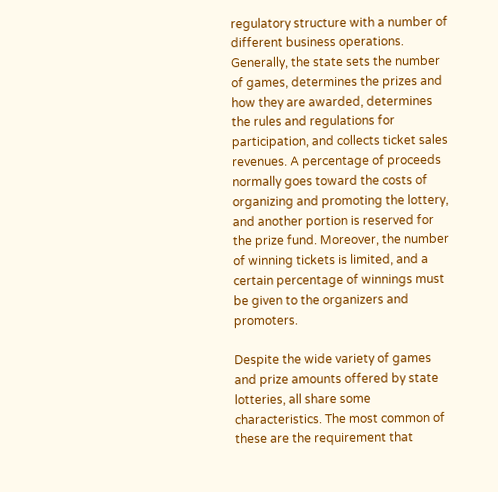regulatory structure with a number of different business operations. Generally, the state sets the number of games, determines the prizes and how they are awarded, determines the rules and regulations for participation, and collects ticket sales revenues. A percentage of proceeds normally goes toward the costs of organizing and promoting the lottery, and another portion is reserved for the prize fund. Moreover, the number of winning tickets is limited, and a certain percentage of winnings must be given to the organizers and promoters.

Despite the wide variety of games and prize amounts offered by state lotteries, all share some characteristics. The most common of these are the requirement that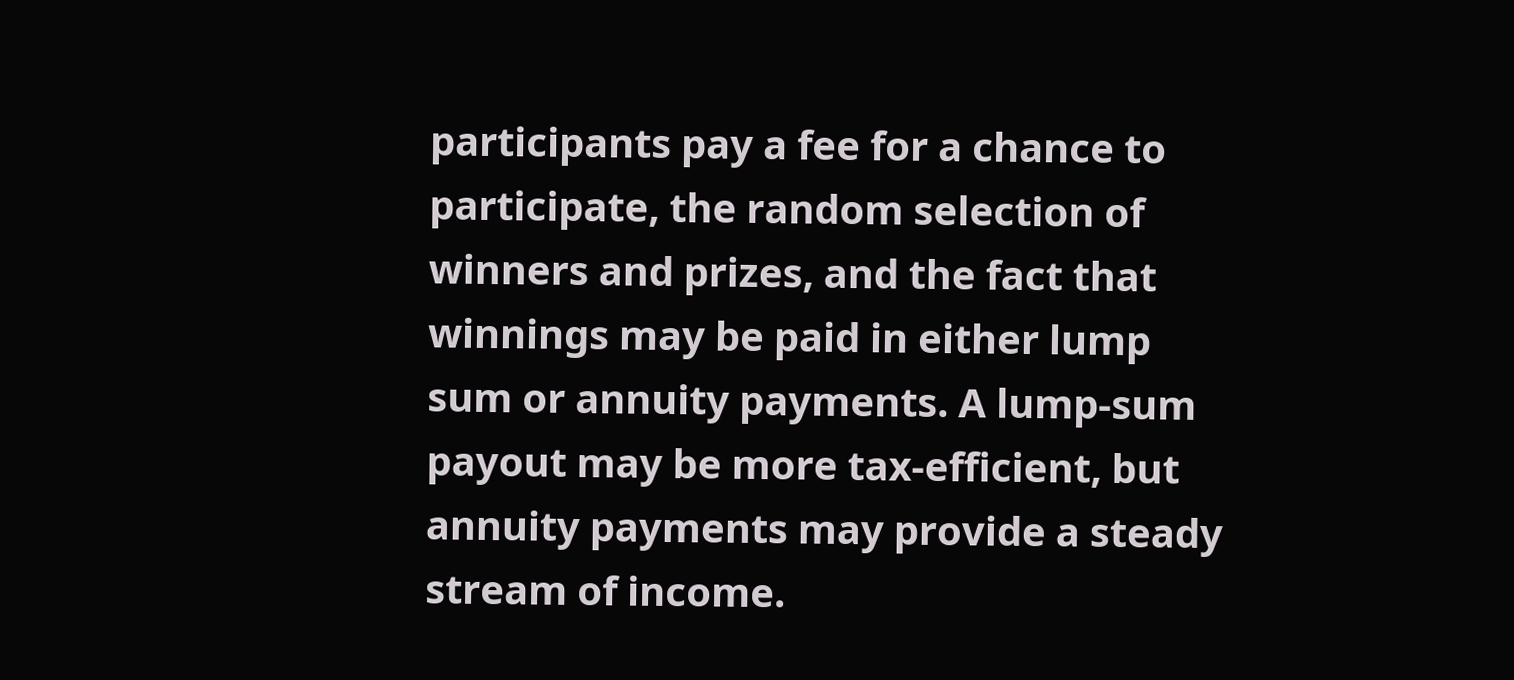participants pay a fee for a chance to participate, the random selection of winners and prizes, and the fact that winnings may be paid in either lump sum or annuity payments. A lump-sum payout may be more tax-efficient, but annuity payments may provide a steady stream of income.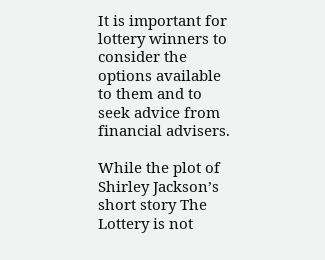It is important for lottery winners to consider the options available to them and to seek advice from financial advisers.

While the plot of Shirley Jackson’s short story The Lottery is not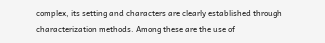complex, its setting and characters are clearly established through characterization methods. Among these are the use of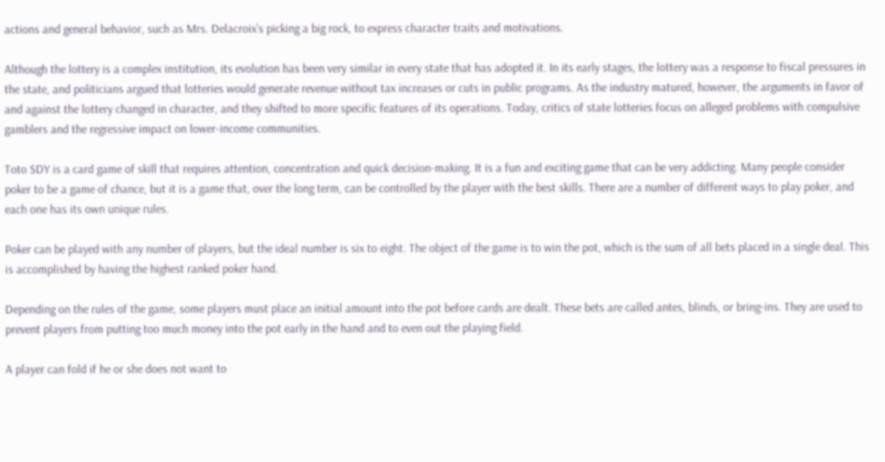actions and general behavior, such as Mrs. Delacroix’s picking a big rock, to express character traits and motivations.

Although the lottery is a complex institution, its evolution has been very similar in every state that has adopted it. In its early stages, the lottery was a response to fiscal pressures in the state, and politicians argued that lotteries would generate revenue without tax increases or cuts in public programs. As the industry matured, however, the arguments in favor of and against the lottery changed in character, and they shifted to more specific features of its operations. Today, critics of state lotteries focus on alleged problems with compulsive gamblers and the regressive impact on lower-income communities.

Toto SDY is a card game of skill that requires attention, concentration and quick decision-making. It is a fun and exciting game that can be very addicting. Many people consider poker to be a game of chance, but it is a game that, over the long term, can be controlled by the player with the best skills. There are a number of different ways to play poker, and each one has its own unique rules.

Poker can be played with any number of players, but the ideal number is six to eight. The object of the game is to win the pot, which is the sum of all bets placed in a single deal. This is accomplished by having the highest ranked poker hand.

Depending on the rules of the game, some players must place an initial amount into the pot before cards are dealt. These bets are called antes, blinds, or bring-ins. They are used to prevent players from putting too much money into the pot early in the hand and to even out the playing field.

A player can fold if he or she does not want to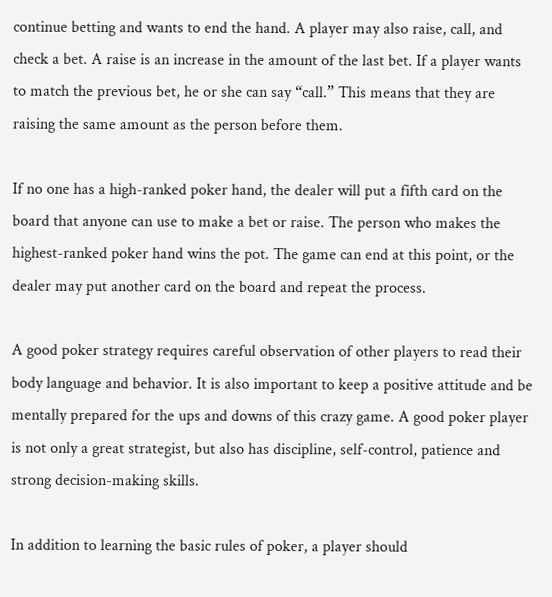continue betting and wants to end the hand. A player may also raise, call, and check a bet. A raise is an increase in the amount of the last bet. If a player wants to match the previous bet, he or she can say “call.” This means that they are raising the same amount as the person before them.

If no one has a high-ranked poker hand, the dealer will put a fifth card on the board that anyone can use to make a bet or raise. The person who makes the highest-ranked poker hand wins the pot. The game can end at this point, or the dealer may put another card on the board and repeat the process.

A good poker strategy requires careful observation of other players to read their body language and behavior. It is also important to keep a positive attitude and be mentally prepared for the ups and downs of this crazy game. A good poker player is not only a great strategist, but also has discipline, self-control, patience and strong decision-making skills.

In addition to learning the basic rules of poker, a player should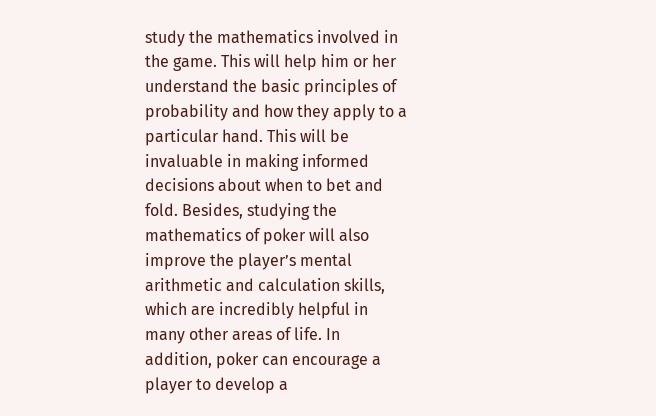study the mathematics involved in the game. This will help him or her understand the basic principles of probability and how they apply to a particular hand. This will be invaluable in making informed decisions about when to bet and fold. Besides, studying the mathematics of poker will also improve the player’s mental arithmetic and calculation skills, which are incredibly helpful in many other areas of life. In addition, poker can encourage a player to develop a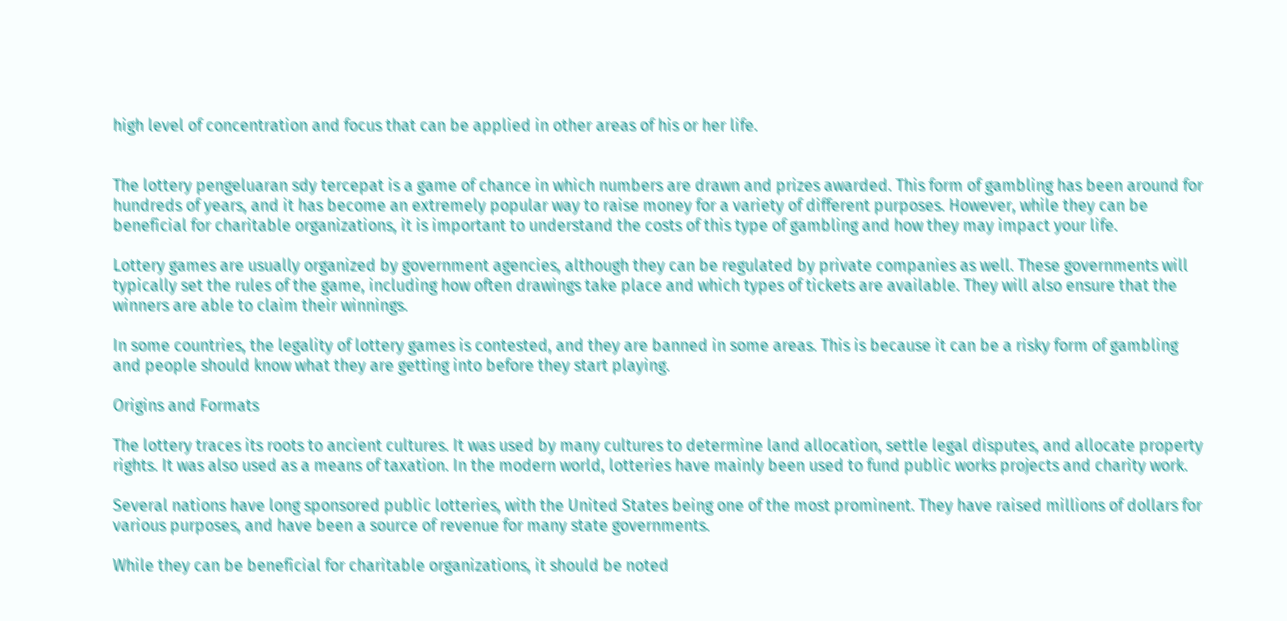high level of concentration and focus that can be applied in other areas of his or her life.


The lottery pengeluaran sdy tercepat is a game of chance in which numbers are drawn and prizes awarded. This form of gambling has been around for hundreds of years, and it has become an extremely popular way to raise money for a variety of different purposes. However, while they can be beneficial for charitable organizations, it is important to understand the costs of this type of gambling and how they may impact your life.

Lottery games are usually organized by government agencies, although they can be regulated by private companies as well. These governments will typically set the rules of the game, including how often drawings take place and which types of tickets are available. They will also ensure that the winners are able to claim their winnings.

In some countries, the legality of lottery games is contested, and they are banned in some areas. This is because it can be a risky form of gambling and people should know what they are getting into before they start playing.

Origins and Formats

The lottery traces its roots to ancient cultures. It was used by many cultures to determine land allocation, settle legal disputes, and allocate property rights. It was also used as a means of taxation. In the modern world, lotteries have mainly been used to fund public works projects and charity work.

Several nations have long sponsored public lotteries, with the United States being one of the most prominent. They have raised millions of dollars for various purposes, and have been a source of revenue for many state governments.

While they can be beneficial for charitable organizations, it should be noted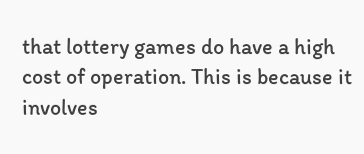that lottery games do have a high cost of operation. This is because it involves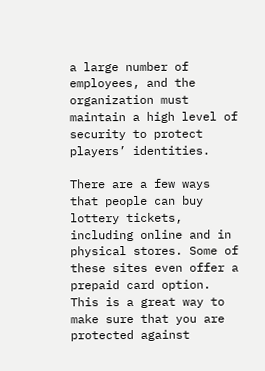a large number of employees, and the organization must maintain a high level of security to protect players’ identities.

There are a few ways that people can buy lottery tickets, including online and in physical stores. Some of these sites even offer a prepaid card option. This is a great way to make sure that you are protected against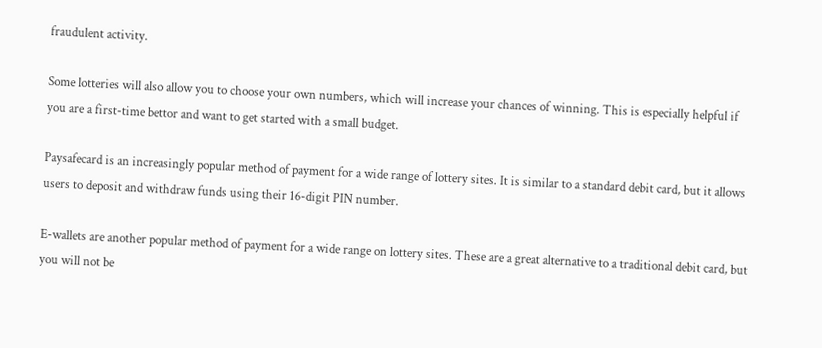fraudulent activity.

Some lotteries will also allow you to choose your own numbers, which will increase your chances of winning. This is especially helpful if you are a first-time bettor and want to get started with a small budget.

Paysafecard is an increasingly popular method of payment for a wide range of lottery sites. It is similar to a standard debit card, but it allows users to deposit and withdraw funds using their 16-digit PIN number.

E-wallets are another popular method of payment for a wide range on lottery sites. These are a great alternative to a traditional debit card, but you will not be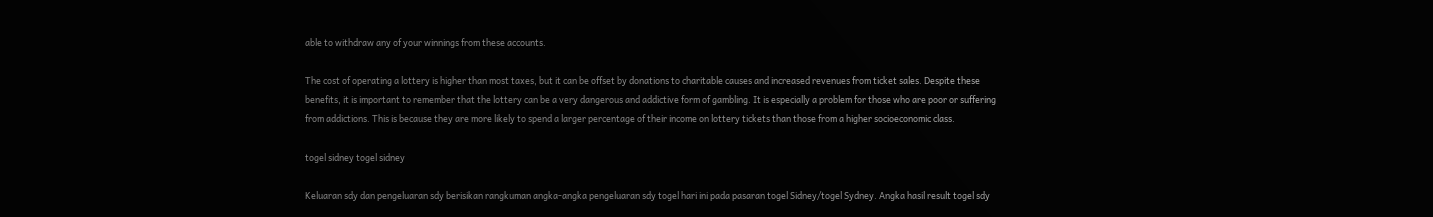able to withdraw any of your winnings from these accounts.

The cost of operating a lottery is higher than most taxes, but it can be offset by donations to charitable causes and increased revenues from ticket sales. Despite these benefits, it is important to remember that the lottery can be a very dangerous and addictive form of gambling. It is especially a problem for those who are poor or suffering from addictions. This is because they are more likely to spend a larger percentage of their income on lottery tickets than those from a higher socioeconomic class.

togel sidney togel sidney

Keluaran sdy dan pengeluaran sdy berisikan rangkuman angka-angka pengeluaran sdy togel hari ini pada pasaran togel Sidney/togel Sydney. Angka hasil result togel sdy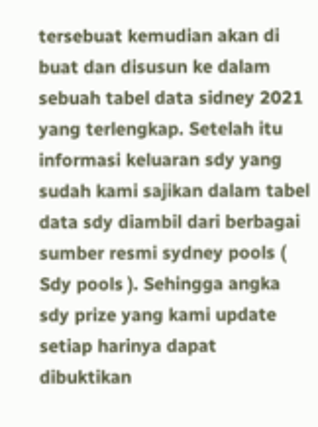tersebuat kemudian akan di buat dan disusun ke dalam sebuah tabel data sidney 2021 yang terlengkap. Setelah itu informasi keluaran sdy yang sudah kami sajikan dalam tabel data sdy diambil dari berbagai sumber resmi sydney pools ( Sdy pools ). Sehingga angka sdy prize yang kami update setiap harinya dapat dibuktikan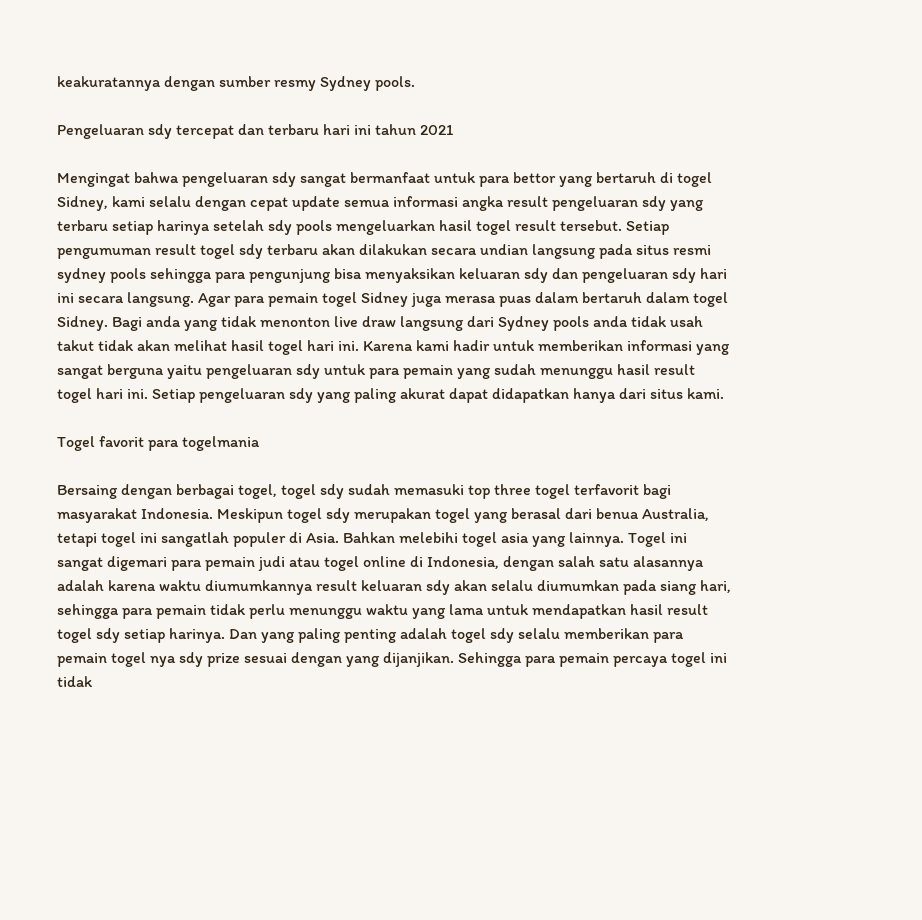keakuratannya dengan sumber resmy Sydney pools.

Pengeluaran sdy tercepat dan terbaru hari ini tahun 2021

Mengingat bahwa pengeluaran sdy sangat bermanfaat untuk para bettor yang bertaruh di togel Sidney, kami selalu dengan cepat update semua informasi angka result pengeluaran sdy yang terbaru setiap harinya setelah sdy pools mengeluarkan hasil togel result tersebut. Setiap pengumuman result togel sdy terbaru akan dilakukan secara undian langsung pada situs resmi sydney pools sehingga para pengunjung bisa menyaksikan keluaran sdy dan pengeluaran sdy hari ini secara langsung. Agar para pemain togel Sidney juga merasa puas dalam bertaruh dalam togel Sidney. Bagi anda yang tidak menonton live draw langsung dari Sydney pools anda tidak usah takut tidak akan melihat hasil togel hari ini. Karena kami hadir untuk memberikan informasi yang sangat berguna yaitu pengeluaran sdy untuk para pemain yang sudah menunggu hasil result togel hari ini. Setiap pengeluaran sdy yang paling akurat dapat didapatkan hanya dari situs kami.

Togel favorit para togelmania

Bersaing dengan berbagai togel, togel sdy sudah memasuki top three togel terfavorit bagi masyarakat Indonesia. Meskipun togel sdy merupakan togel yang berasal dari benua Australia, tetapi togel ini sangatlah populer di Asia. Bahkan melebihi togel asia yang lainnya. Togel ini sangat digemari para pemain judi atau togel online di Indonesia, dengan salah satu alasannya adalah karena waktu diumumkannya result keluaran sdy akan selalu diumumkan pada siang hari, sehingga para pemain tidak perlu menunggu waktu yang lama untuk mendapatkan hasil result togel sdy setiap harinya. Dan yang paling penting adalah togel sdy selalu memberikan para pemain togel nya sdy prize sesuai dengan yang dijanjikan. Sehingga para pemain percaya togel ini tidak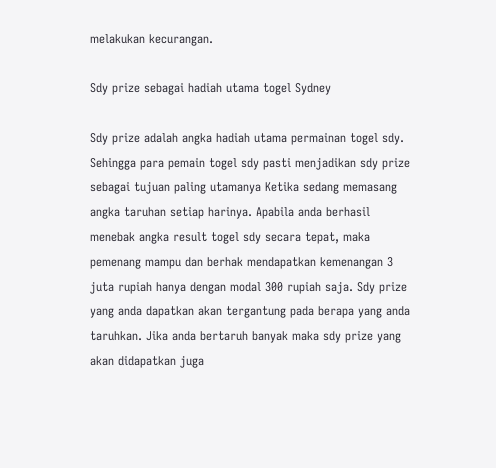melakukan kecurangan.

Sdy prize sebagai hadiah utama togel Sydney

Sdy prize adalah angka hadiah utama permainan togel sdy. Sehingga para pemain togel sdy pasti menjadikan sdy prize sebagai tujuan paling utamanya Ketika sedang memasang angka taruhan setiap harinya. Apabila anda berhasil menebak angka result togel sdy secara tepat, maka pemenang mampu dan berhak mendapatkan kemenangan 3 juta rupiah hanya dengan modal 300 rupiah saja. Sdy prize yang anda dapatkan akan tergantung pada berapa yang anda taruhkan. Jika anda bertaruh banyak maka sdy prize yang akan didapatkan juga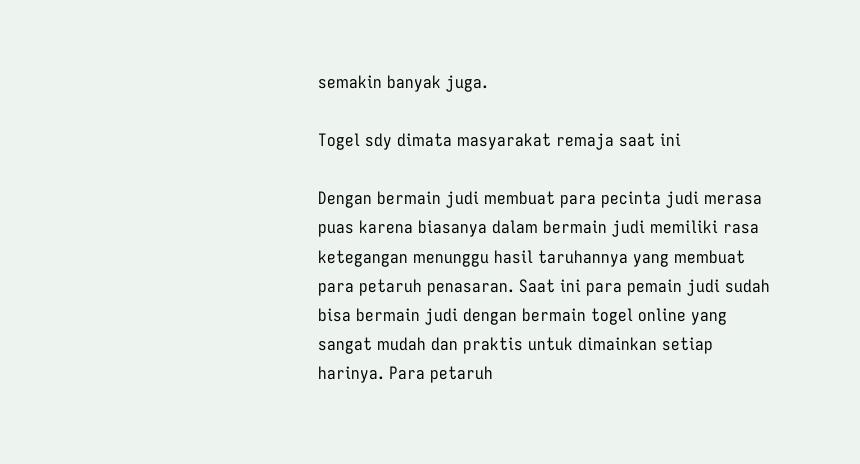semakin banyak juga.

Togel sdy dimata masyarakat remaja saat ini

Dengan bermain judi membuat para pecinta judi merasa puas karena biasanya dalam bermain judi memiliki rasa ketegangan menunggu hasil taruhannya yang membuat para petaruh penasaran. Saat ini para pemain judi sudah bisa bermain judi dengan bermain togel online yang sangat mudah dan praktis untuk dimainkan setiap harinya. Para petaruh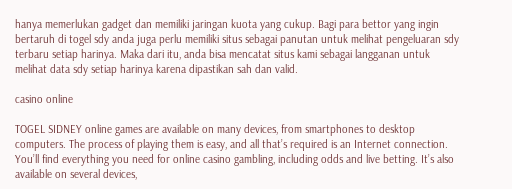hanya memerlukan gadget dan memiliki jaringan kuota yang cukup. Bagi para bettor yang ingin bertaruh di togel sdy anda juga perlu memiliki situs sebagai panutan untuk melihat pengeluaran sdy terbaru setiap harinya. Maka dari itu, anda bisa mencatat situs kami sebagai langganan untuk melihat data sdy setiap harinya karena dipastikan sah dan valid.

casino online

TOGEL SIDNEY online games are available on many devices, from smartphones to desktop computers. The process of playing them is easy, and all that’s required is an Internet connection. You’ll find everything you need for online casino gambling, including odds and live betting. It’s also available on several devices,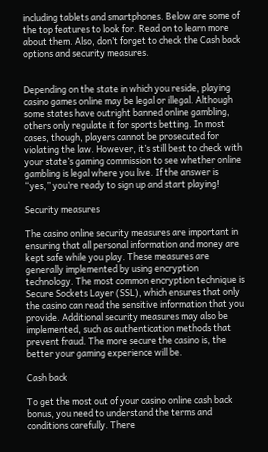including tablets and smartphones. Below are some of the top features to look for. Read on to learn more about them. Also, don’t forget to check the Cash back options and security measures.


Depending on the state in which you reside, playing casino games online may be legal or illegal. Although some states have outright banned online gambling, others only regulate it for sports betting. In most cases, though, players cannot be prosecuted for violating the law. However, it’s still best to check with your state’s gaming commission to see whether online gambling is legal where you live. If the answer is “yes,” you’re ready to sign up and start playing!

Security measures

The casino online security measures are important in ensuring that all personal information and money are kept safe while you play. These measures are generally implemented by using encryption technology. The most common encryption technique is Secure Sockets Layer (SSL), which ensures that only the casino can read the sensitive information that you provide. Additional security measures may also be implemented, such as authentication methods that prevent fraud. The more secure the casino is, the better your gaming experience will be.

Cash back

To get the most out of your casino online cash back bonus, you need to understand the terms and conditions carefully. There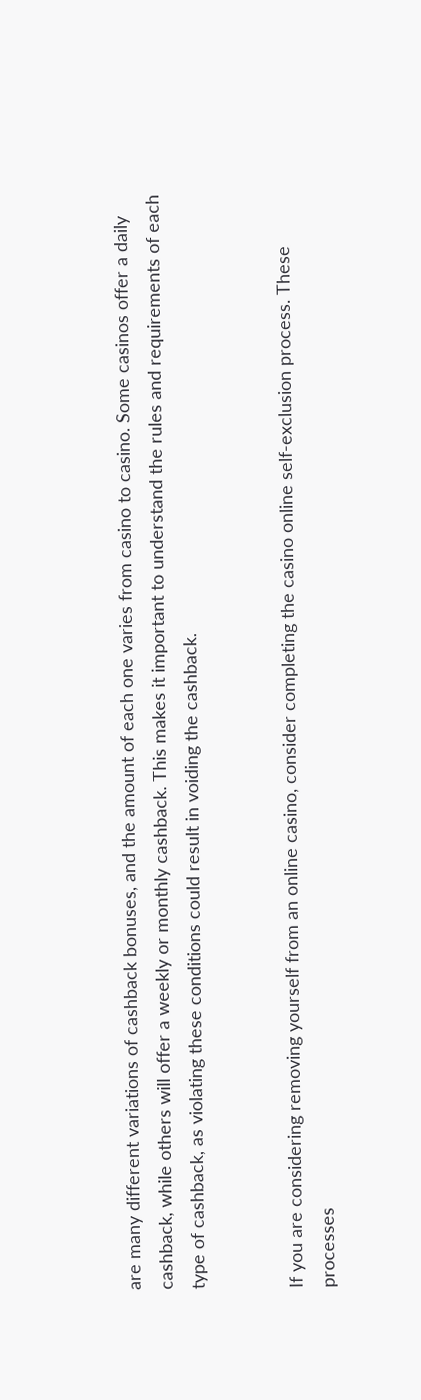are many different variations of cashback bonuses, and the amount of each one varies from casino to casino. Some casinos offer a daily cashback, while others will offer a weekly or monthly cashback. This makes it important to understand the rules and requirements of each type of cashback, as violating these conditions could result in voiding the cashback.


If you are considering removing yourself from an online casino, consider completing the casino online self-exclusion process. These processes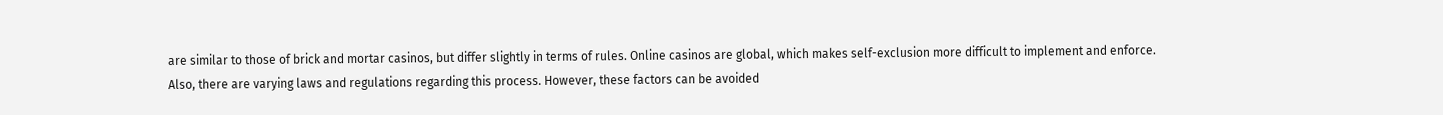are similar to those of brick and mortar casinos, but differ slightly in terms of rules. Online casinos are global, which makes self-exclusion more difficult to implement and enforce. Also, there are varying laws and regulations regarding this process. However, these factors can be avoided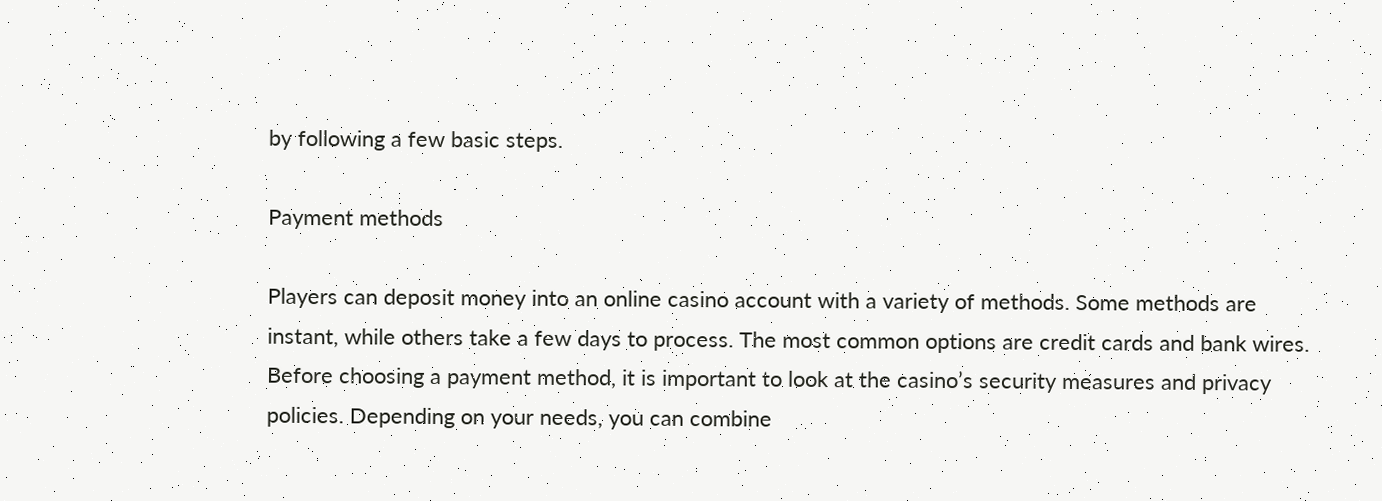by following a few basic steps.

Payment methods

Players can deposit money into an online casino account with a variety of methods. Some methods are instant, while others take a few days to process. The most common options are credit cards and bank wires. Before choosing a payment method, it is important to look at the casino’s security measures and privacy policies. Depending on your needs, you can combine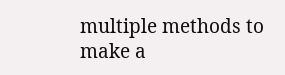multiple methods to make a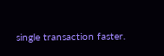single transaction faster.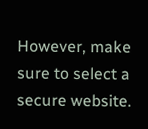However, make sure to select a secure website.